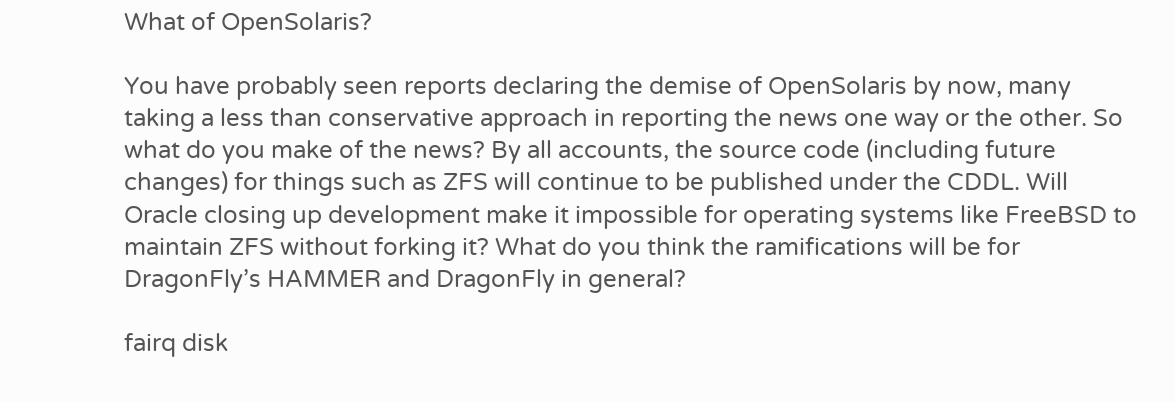What of OpenSolaris?

You have probably seen reports declaring the demise of OpenSolaris by now, many taking a less than conservative approach in reporting the news one way or the other. So what do you make of the news? By all accounts, the source code (including future changes) for things such as ZFS will continue to be published under the CDDL. Will Oracle closing up development make it impossible for operating systems like FreeBSD to maintain ZFS without forking it? What do you think the ramifications will be for DragonFly’s HAMMER and DragonFly in general?

fairq disk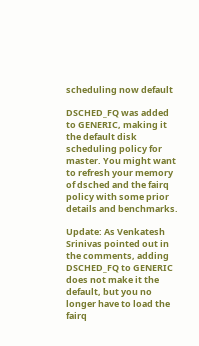scheduling now default

DSCHED_FQ was added to GENERIC, making it the default disk scheduling policy for master. You might want to refresh your memory of dsched and the fairq policy with some prior details and benchmarks.

Update: As Venkatesh Srinivas pointed out in the comments, adding DSCHED_FQ to GENERIC does not make it the default, but you no longer have to load the fairq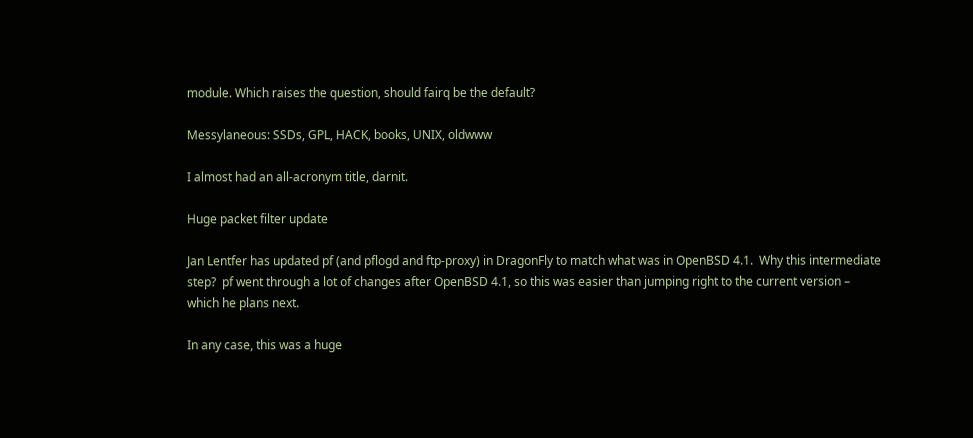module. Which raises the question, should fairq be the default?

Messylaneous: SSDs, GPL, HACK, books, UNIX, oldwww

I almost had an all-acronym title, darnit.

Huge packet filter update

Jan Lentfer has updated pf (and pflogd and ftp-proxy) in DragonFly to match what was in OpenBSD 4.1.  Why this intermediate step?  pf went through a lot of changes after OpenBSD 4.1, so this was easier than jumping right to the current version – which he plans next.

In any case, this was a huge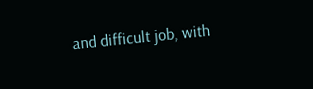and difficult job, with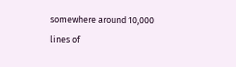somewhere around 10,000 lines of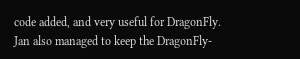code added, and very useful for DragonFly.  Jan also managed to keep the DragonFly-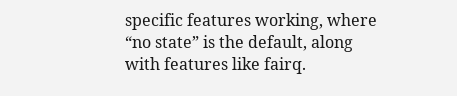specific features working, where “no state” is the default, along with features like fairq.